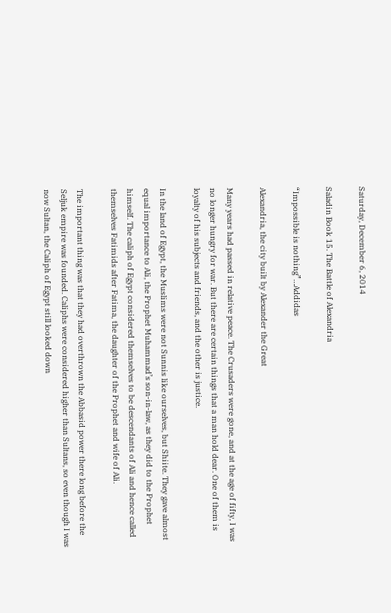Saturday, December 6, 2014

Saladin Book 15. The Battle of Alexandria

“Impossible is nothing”…Addidas

Alexandria, the city built by Alexander the Great

Many years had passed in relative peace. The Crusaders were gone, and at the age of fifty, I was no longer hungry for war. But there are certain things that a man hold dear. One of them is loyalty of his subjects and friends, and the other is justice.

In the land of Egypt, the Muslims were not Sunnis like ourselves, but Shiite. They gave almost equal importance to Ali, the Prophet Muhammad’s son-in-law, as they did to the Prophet himself. The caliph of Egypt considered themselves to be descendants of Ali and hence called themselves Fatimids after Fatima, the daughter of the Prophet and wife of Ali.

The important thing was that they had overthrown the Abbasid power there long before the Seljuk empire was founded. Caliphs were considered higher than Sultans, so even though I was now Sultan, the Caliph of Egypt still looked down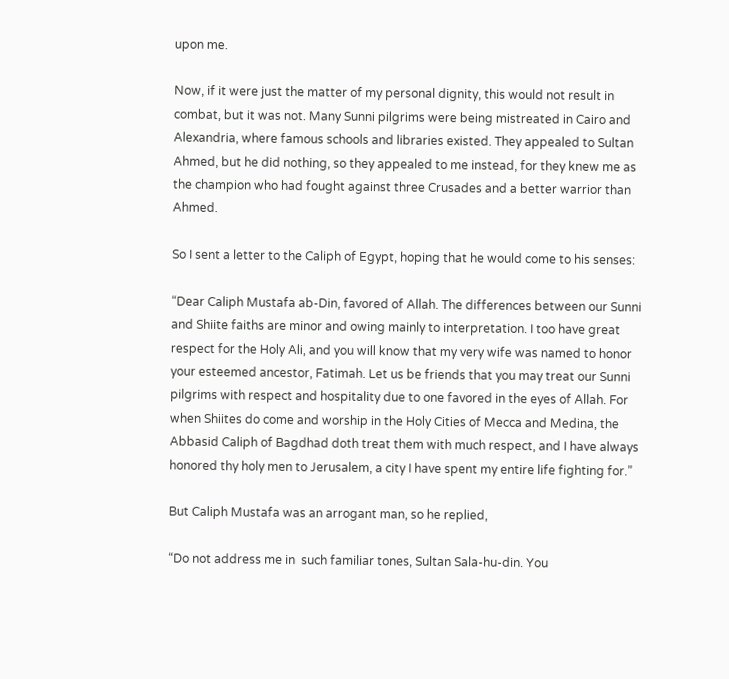upon me.

Now, if it were just the matter of my personal dignity, this would not result in combat, but it was not. Many Sunni pilgrims were being mistreated in Cairo and Alexandria, where famous schools and libraries existed. They appealed to Sultan Ahmed, but he did nothing, so they appealed to me instead, for they knew me as the champion who had fought against three Crusades and a better warrior than Ahmed.

So I sent a letter to the Caliph of Egypt, hoping that he would come to his senses:

“Dear Caliph Mustafa ab-Din, favored of Allah. The differences between our Sunni and Shiite faiths are minor and owing mainly to interpretation. I too have great respect for the Holy Ali, and you will know that my very wife was named to honor your esteemed ancestor, Fatimah. Let us be friends that you may treat our Sunni pilgrims with respect and hospitality due to one favored in the eyes of Allah. For when Shiites do come and worship in the Holy Cities of Mecca and Medina, the Abbasid Caliph of Bagdhad doth treat them with much respect, and I have always honored thy holy men to Jerusalem, a city I have spent my entire life fighting for.”

But Caliph Mustafa was an arrogant man, so he replied,

“Do not address me in  such familiar tones, Sultan Sala-hu-din. You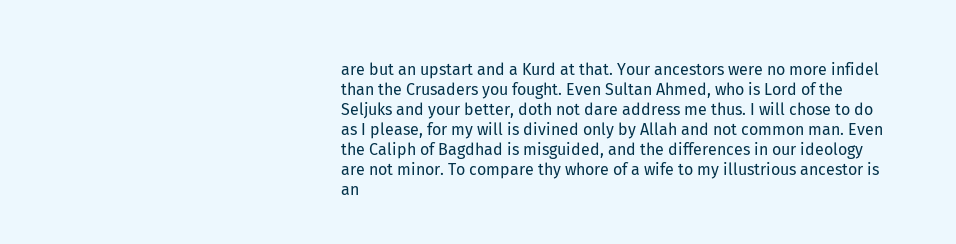are but an upstart and a Kurd at that. Your ancestors were no more infidel than the Crusaders you fought. Even Sultan Ahmed, who is Lord of the Seljuks and your better, doth not dare address me thus. I will chose to do as I please, for my will is divined only by Allah and not common man. Even the Caliph of Bagdhad is misguided, and the differences in our ideology are not minor. To compare thy whore of a wife to my illustrious ancestor is an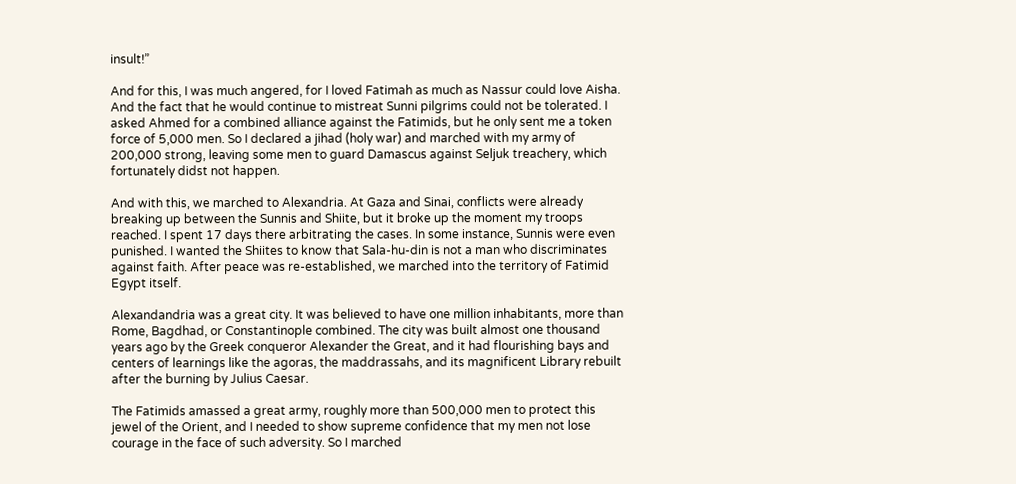insult!”

And for this, I was much angered, for I loved Fatimah as much as Nassur could love Aisha. And the fact that he would continue to mistreat Sunni pilgrims could not be tolerated. I asked Ahmed for a combined alliance against the Fatimids, but he only sent me a token force of 5,000 men. So I declared a jihad (holy war) and marched with my army of 200,000 strong, leaving some men to guard Damascus against Seljuk treachery, which fortunately didst not happen.

And with this, we marched to Alexandria. At Gaza and Sinai, conflicts were already breaking up between the Sunnis and Shiite, but it broke up the moment my troops reached. I spent 17 days there arbitrating the cases. In some instance, Sunnis were even punished. I wanted the Shiites to know that Sala-hu-din is not a man who discriminates against faith. After peace was re-established, we marched into the territory of Fatimid Egypt itself.

Alexandandria was a great city. It was believed to have one million inhabitants, more than Rome, Bagdhad, or Constantinople combined. The city was built almost one thousand years ago by the Greek conqueror Alexander the Great, and it had flourishing bays and centers of learnings like the agoras, the maddrassahs, and its magnificent Library rebuilt after the burning by Julius Caesar.

The Fatimids amassed a great army, roughly more than 500,000 men to protect this jewel of the Orient, and I needed to show supreme confidence that my men not lose courage in the face of such adversity. So I marched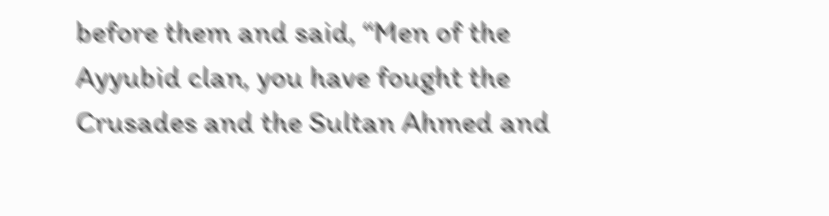before them and said, “Men of the Ayyubid clan, you have fought the Crusades and the Sultan Ahmed and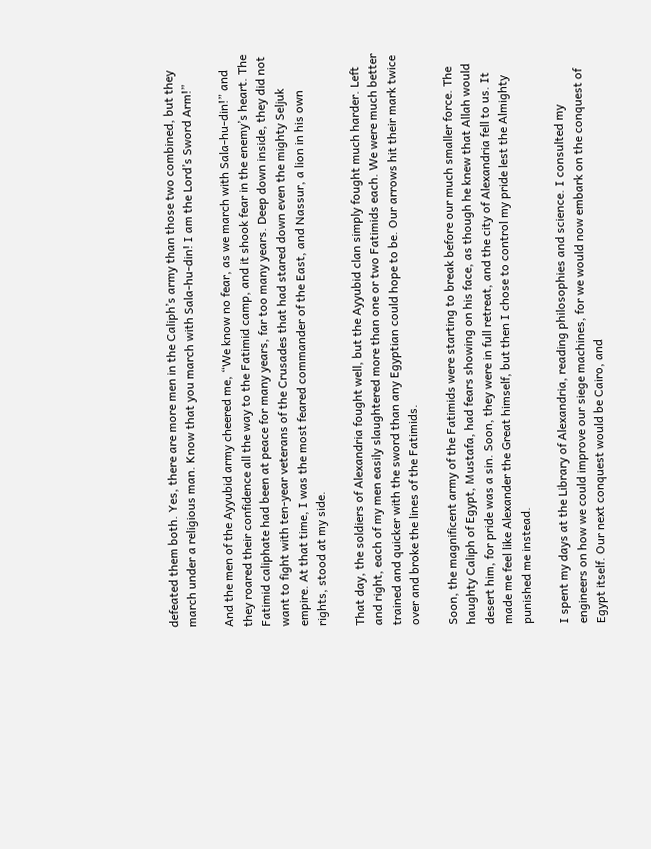defeated them both. Yes, there are more men in the Caliph’s army than those two combined, but they march under a religious man. Know that you march with Sala-hu-din! I am the Lord’s Sword Arm!”

And the men of the Ayyubid army cheered me, “We know no fear, as we march with Sala-hu-din!” and they roared their confidence all the way to the Fatimid camp, and it shook fear in the enemy’s heart. The Fatimid caliphate had been at peace for many years, far too many years. Deep down inside, they did not want to fight with ten-year veterans of the Crusades that had stared down even the mighty Seljuk empire. At that time, I was the most feared commander of the East, and Nassur, a lion in his own rights, stood at my side.

That day, the soldiers of Alexandria fought well, but the Ayyubid clan simply fought much harder. Left and right, each of my men easily slaughtered more than one or two Fatimids each. We were much better trained and quicker with the sword than any Egyptian could hope to be. Our arrows hit their mark twice over and broke the lines of the Fatimids.

Soon, the magnificent army of the Fatimids were starting to break before our much smaller force. The haughty Caliph of Egypt, Mustafa, had fears showing on his face, as though he knew that Allah would desert him, for pride was a sin. Soon, they were in full retreat, and the city of Alexandria fell to us. It made me feel like Alexander the Great himself, but then I chose to control my pride lest the Almighty punished me instead.

I spent my days at the Library of Alexandria, reading philosophies and science. I consulted my engineers on how we could improve our siege machines, for we would now embark on the conquest of Egypt itself. Our next conquest would be Cairo, and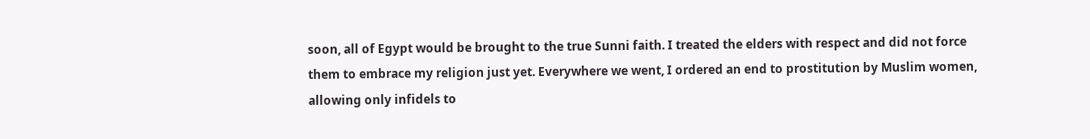soon, all of Egypt would be brought to the true Sunni faith. I treated the elders with respect and did not force them to embrace my religion just yet. Everywhere we went, I ordered an end to prostitution by Muslim women, allowing only infidels to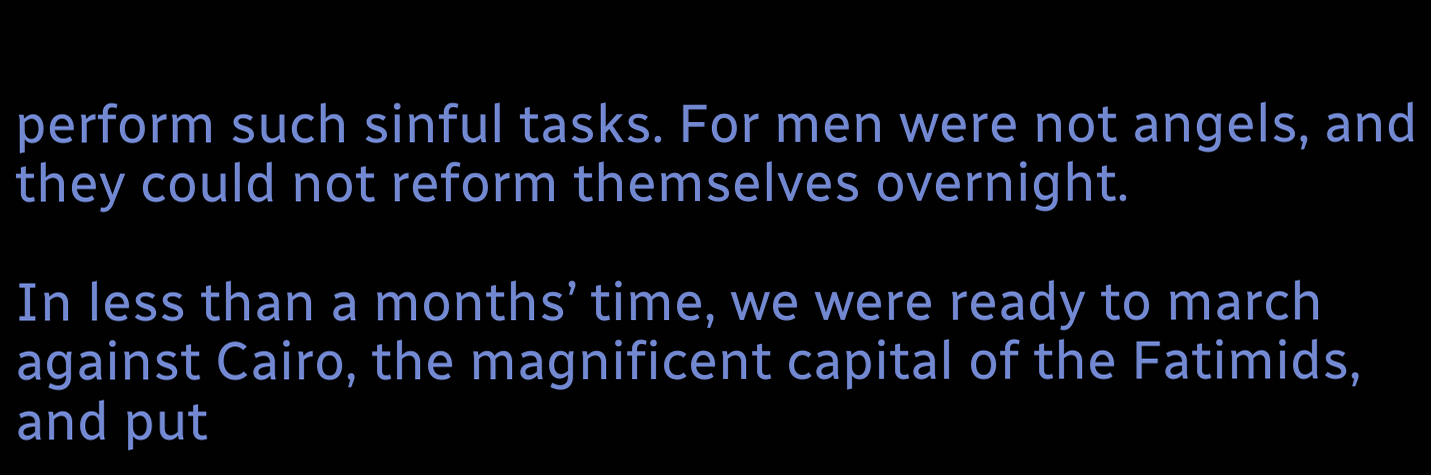perform such sinful tasks. For men were not angels, and they could not reform themselves overnight.

In less than a months’ time, we were ready to march against Cairo, the magnificent capital of the Fatimids, and put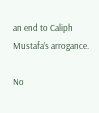an end to Caliph Mustafa’s arrogance.

No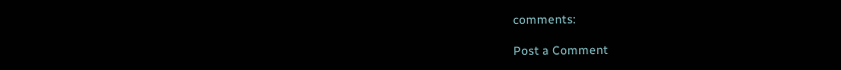comments:

Post a Comment